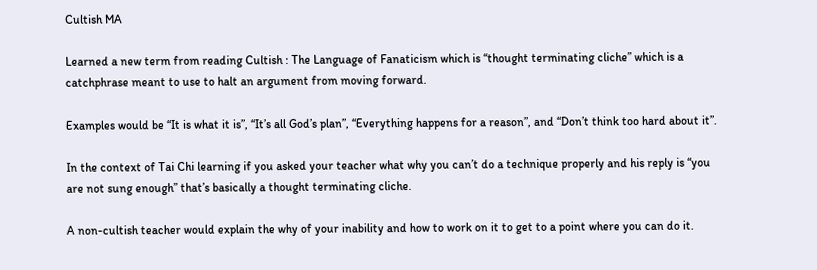Cultish MA

Learned a new term from reading Cultish : The Language of Fanaticism which is “thought terminating cliche” which is a catchphrase meant to use to halt an argument from moving forward.

Examples would be “It is what it is”, “It’s all God’s plan”, “Everything happens for a reason”, and “Don’t think too hard about it”.

In the context of Tai Chi learning if you asked your teacher what why you can’t do a technique properly and his reply is “you are not sung enough” that’s basically a thought terminating cliche.

A non-cultish teacher would explain the why of your inability and how to work on it to get to a point where you can do it.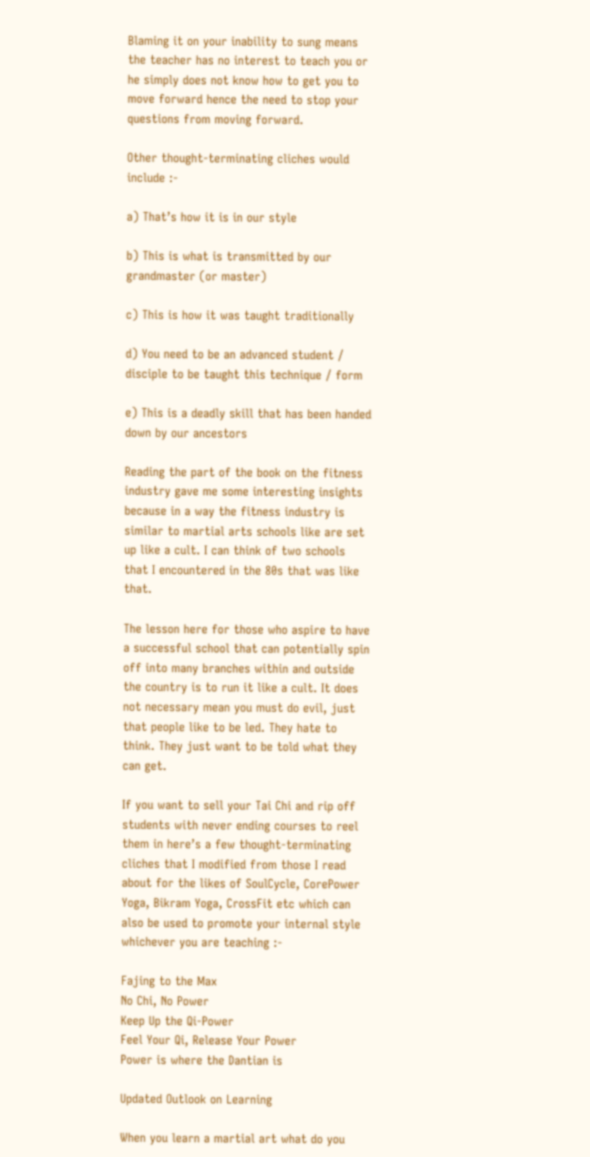Blaming it on your inability to sung means the teacher has no interest to teach you or he simply does not know how to get you to move forward hence the need to stop your questions from moving forward.

Other thought-terminating cliches would include :-

a) That’s how it is in our style

b) This is what is transmitted by our grandmaster (or master)

c) This is how it was taught traditionally

d) You need to be an advanced student / disciple to be taught this technique / form

e) This is a deadly skill that has been handed down by our ancestors

Reading the part of the book on the fitness industry gave me some interesting insights because in a way the fitness industry is similar to martial arts schools like are set up like a cult. I can think of two schools that I encountered in the 80s that was like that.

The lesson here for those who aspire to have a successful school that can potentially spin off into many branches within and outside the country is to run it like a cult. It does not necessary mean you must do evil, just that people like to be led. They hate to think. They just want to be told what they can get.

If you want to sell your Tai Chi and rip off students with never ending courses to reel them in here’s a few thought-terminating cliches that I modified from those I read about for the likes of SoulCycle, CorePower Yoga, Bikram Yoga, CrossFit etc which can also be used to promote your internal style whichever you are teaching :-

Fajing to the Max
No Chi, No Power
Keep Up the Qi-Power
Feel Your Qi, Release Your Power
Power is where the Dantian is

Updated Outlook on Learning

When you learn a martial art what do you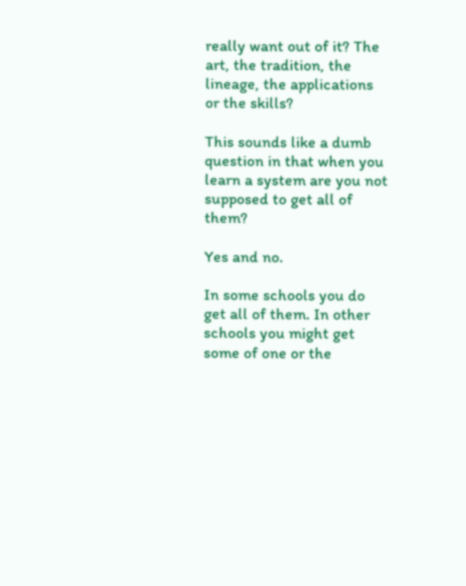really want out of it? The art, the tradition, the lineage, the applications or the skills?

This sounds like a dumb question in that when you learn a system are you not supposed to get all of them?

Yes and no.

In some schools you do get all of them. In other schools you might get some of one or the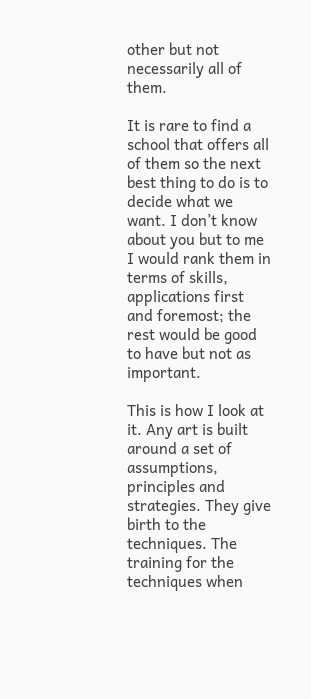other but not necessarily all of them.

It is rare to find a school that offers all of them so the next best thing to do is to decide what we want. I don’t know about you but to me I would rank them in terms of skills, applications first and foremost; the rest would be good to have but not as important.

This is how I look at it. Any art is built around a set of assumptions, principles and strategies. They give birth to the techniques. The training for the techniques when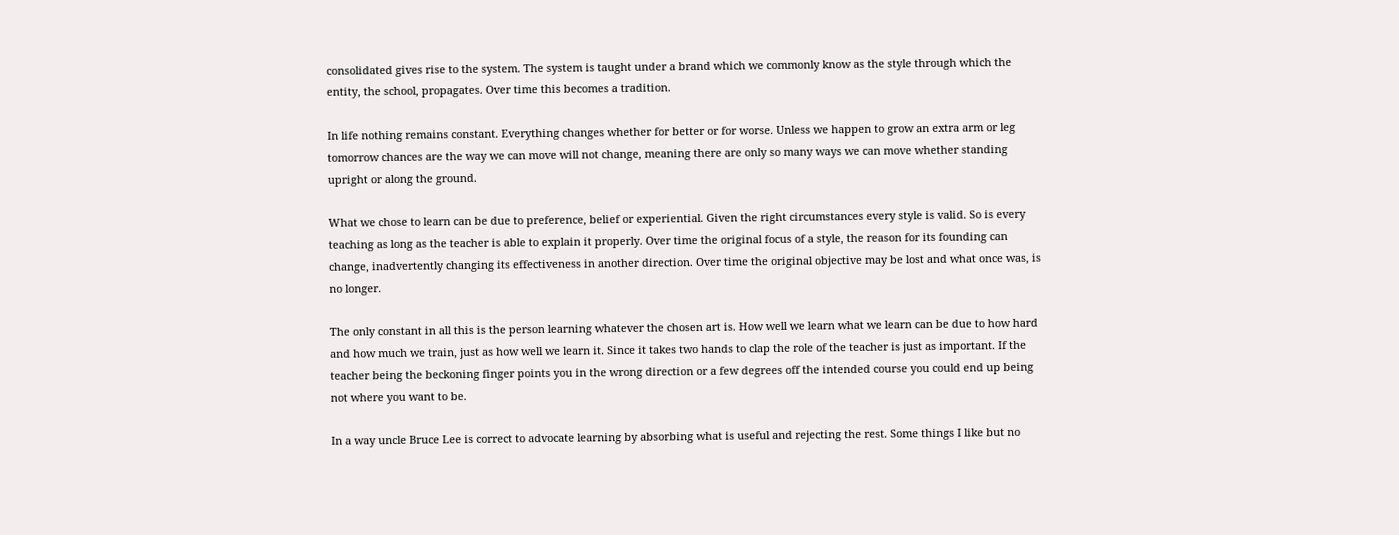consolidated gives rise to the system. The system is taught under a brand which we commonly know as the style through which the entity, the school, propagates. Over time this becomes a tradition.

In life nothing remains constant. Everything changes whether for better or for worse. Unless we happen to grow an extra arm or leg tomorrow chances are the way we can move will not change, meaning there are only so many ways we can move whether standing upright or along the ground.

What we chose to learn can be due to preference, belief or experiential. Given the right circumstances every style is valid. So is every teaching as long as the teacher is able to explain it properly. Over time the original focus of a style, the reason for its founding can change, inadvertently changing its effectiveness in another direction. Over time the original objective may be lost and what once was, is no longer.

The only constant in all this is the person learning whatever the chosen art is. How well we learn what we learn can be due to how hard and how much we train, just as how well we learn it. Since it takes two hands to clap the role of the teacher is just as important. If the teacher being the beckoning finger points you in the wrong direction or a few degrees off the intended course you could end up being not where you want to be.

In a way uncle Bruce Lee is correct to advocate learning by absorbing what is useful and rejecting the rest. Some things I like but no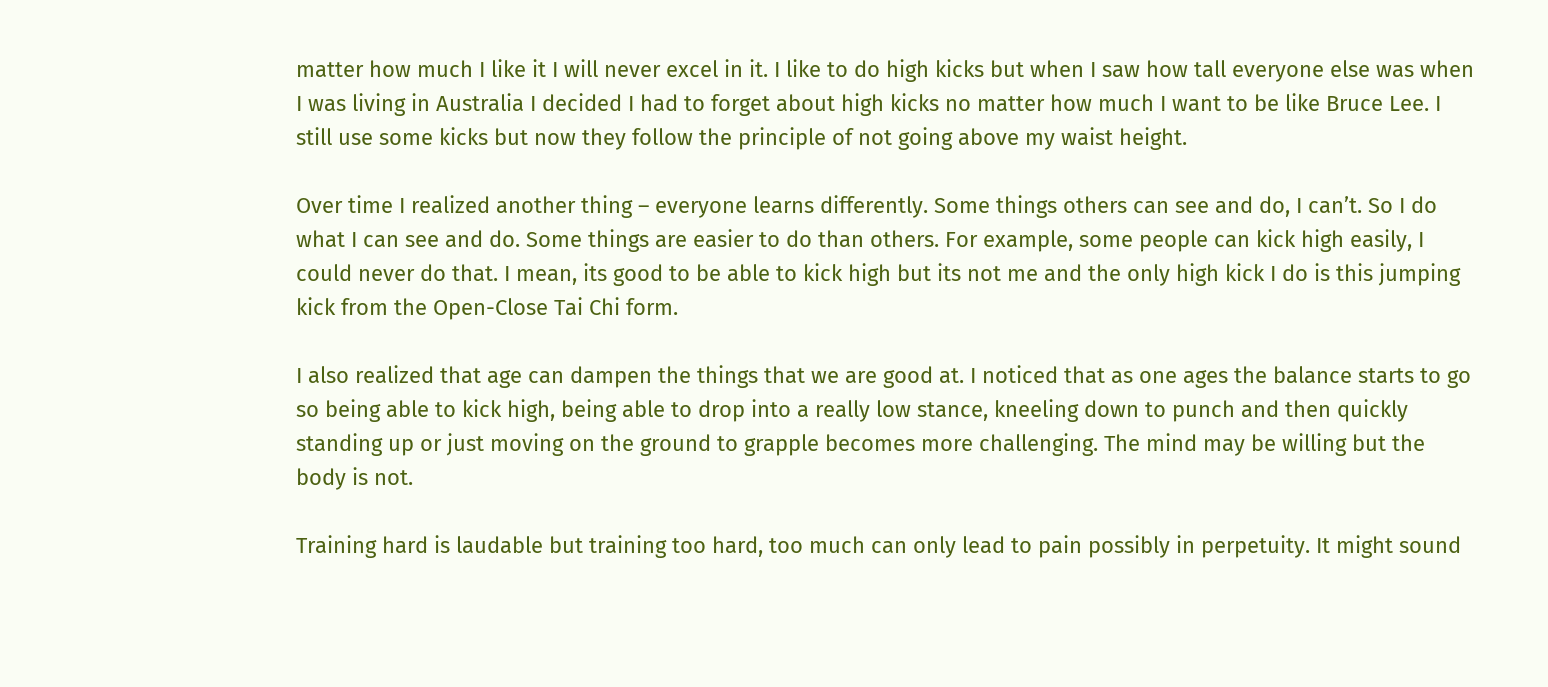matter how much I like it I will never excel in it. I like to do high kicks but when I saw how tall everyone else was when I was living in Australia I decided I had to forget about high kicks no matter how much I want to be like Bruce Lee. I still use some kicks but now they follow the principle of not going above my waist height.

Over time I realized another thing – everyone learns differently. Some things others can see and do, I can’t. So I do what I can see and do. Some things are easier to do than others. For example, some people can kick high easily, I could never do that. I mean, its good to be able to kick high but its not me and the only high kick I do is this jumping kick from the Open-Close Tai Chi form.

I also realized that age can dampen the things that we are good at. I noticed that as one ages the balance starts to go so being able to kick high, being able to drop into a really low stance, kneeling down to punch and then quickly standing up or just moving on the ground to grapple becomes more challenging. The mind may be willing but the body is not.

Training hard is laudable but training too hard, too much can only lead to pain possibly in perpetuity. It might sound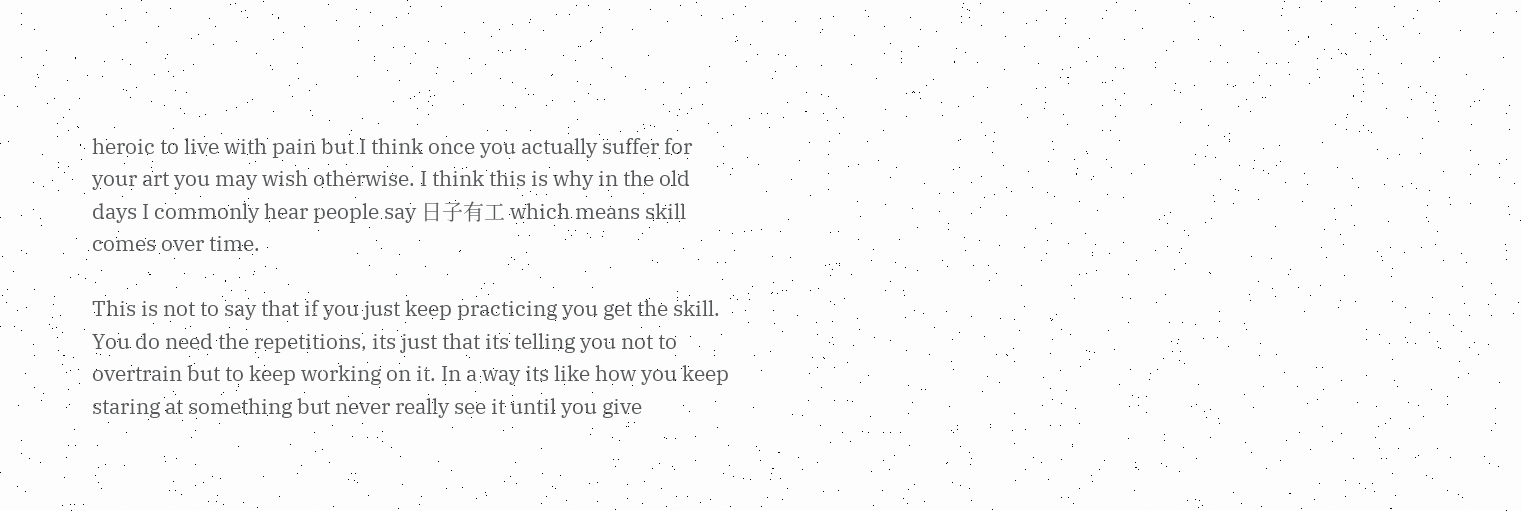heroic to live with pain but I think once you actually suffer for your art you may wish otherwise. I think this is why in the old days I commonly hear people say 日子有工 which means skill comes over time.

This is not to say that if you just keep practicing you get the skill. You do need the repetitions, its just that its telling you not to overtrain but to keep working on it. In a way its like how you keep staring at something but never really see it until you give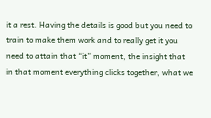it a rest. Having the details is good but you need to train to make them work and to really get it you need to attain that “it” moment, the insight that in that moment everything clicks together, what we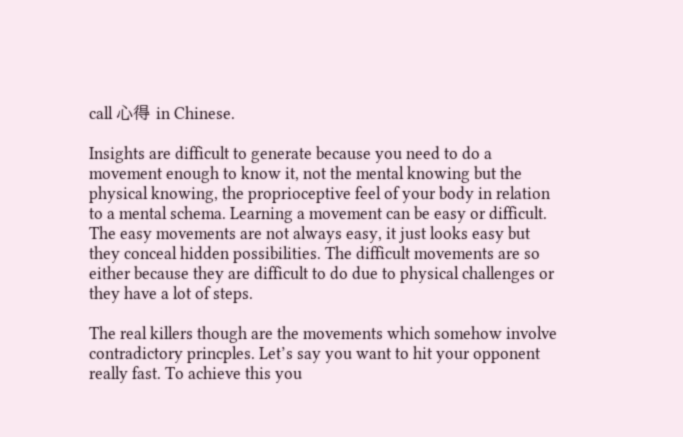call 心得 in Chinese.

Insights are difficult to generate because you need to do a movement enough to know it, not the mental knowing but the physical knowing, the proprioceptive feel of your body in relation to a mental schema. Learning a movement can be easy or difficult. The easy movements are not always easy, it just looks easy but they conceal hidden possibilities. The difficult movements are so either because they are difficult to do due to physical challenges or they have a lot of steps.

The real killers though are the movements which somehow involve contradictory princples. Let’s say you want to hit your opponent really fast. To achieve this you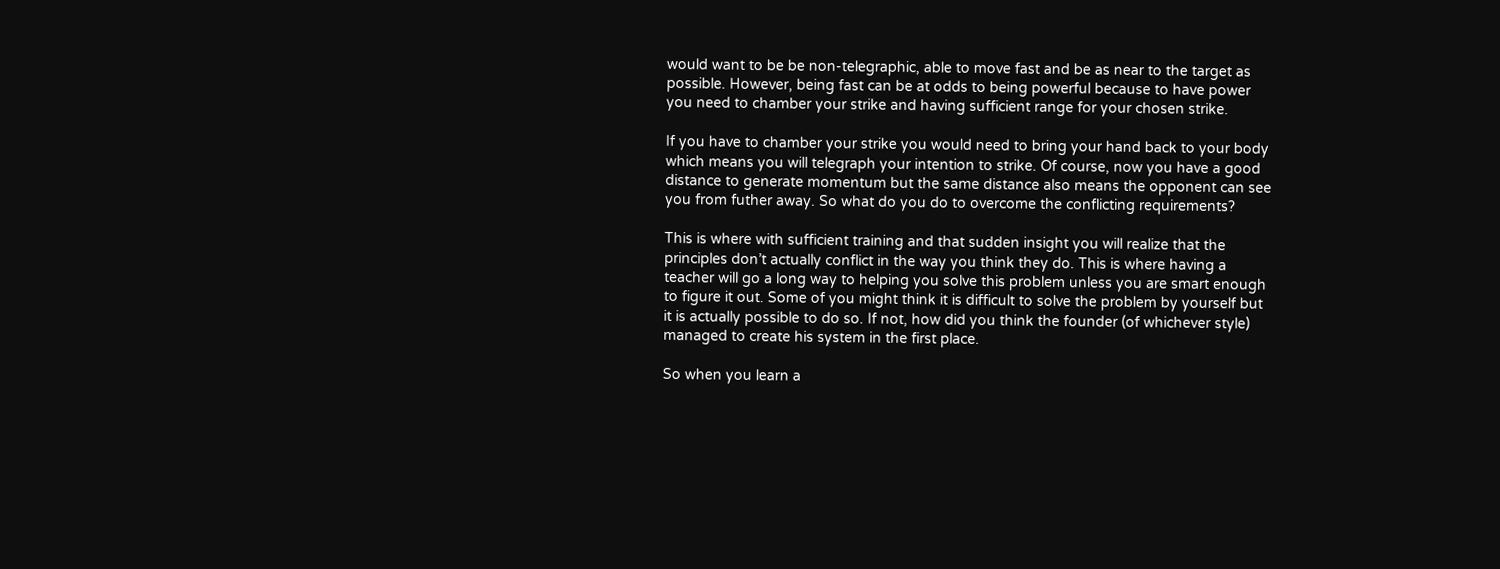would want to be be non-telegraphic, able to move fast and be as near to the target as possible. However, being fast can be at odds to being powerful because to have power you need to chamber your strike and having sufficient range for your chosen strike.

If you have to chamber your strike you would need to bring your hand back to your body which means you will telegraph your intention to strike. Of course, now you have a good distance to generate momentum but the same distance also means the opponent can see you from futher away. So what do you do to overcome the conflicting requirements?

This is where with sufficient training and that sudden insight you will realize that the principles don’t actually conflict in the way you think they do. This is where having a teacher will go a long way to helping you solve this problem unless you are smart enough to figure it out. Some of you might think it is difficult to solve the problem by yourself but it is actually possible to do so. If not, how did you think the founder (of whichever style) managed to create his system in the first place.

So when you learn a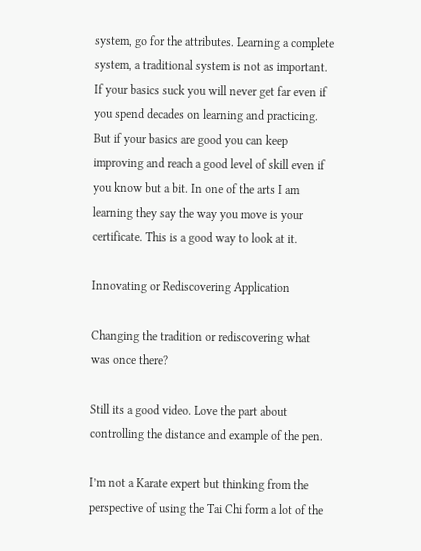system, go for the attributes. Learning a complete system, a traditional system is not as important. If your basics suck you will never get far even if you spend decades on learning and practicing. But if your basics are good you can keep improving and reach a good level of skill even if you know but a bit. In one of the arts I am learning they say the way you move is your certificate. This is a good way to look at it.

Innovating or Rediscovering Application

Changing the tradition or rediscovering what was once there?

Still its a good video. Love the part about controlling the distance and example of the pen.

I’m not a Karate expert but thinking from the perspective of using the Tai Chi form a lot of the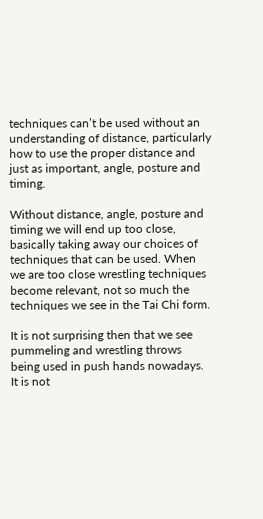techniques can’t be used without an understanding of distance, particularly how to use the proper distance and just as important, angle, posture and timing.

Without distance, angle, posture and timing we will end up too close, basically taking away our choices of techniques that can be used. When we are too close wrestling techniques become relevant, not so much the techniques we see in the Tai Chi form.

It is not surprising then that we see pummeling and wrestling throws being used in push hands nowadays. It is not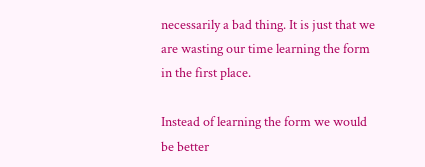necessarily a bad thing. It is just that we are wasting our time learning the form in the first place.

Instead of learning the form we would be better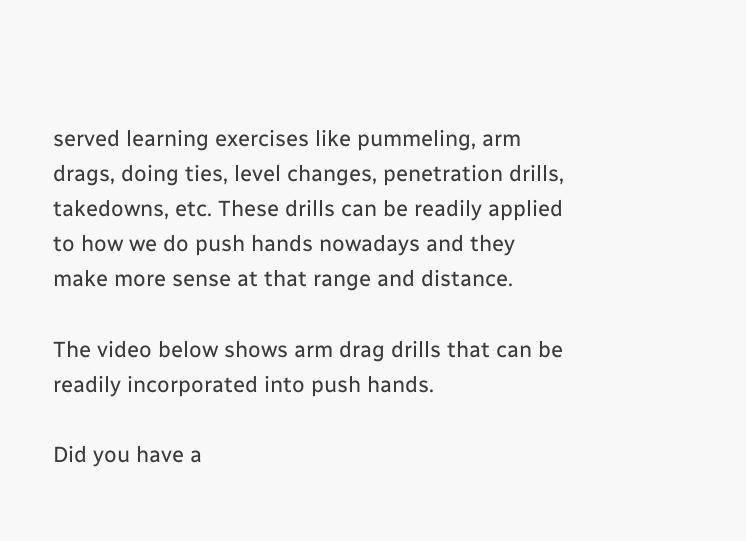served learning exercises like pummeling, arm drags, doing ties, level changes, penetration drills, takedowns, etc. These drills can be readily applied to how we do push hands nowadays and they make more sense at that range and distance.

The video below shows arm drag drills that can be readily incorporated into push hands.

Did you have a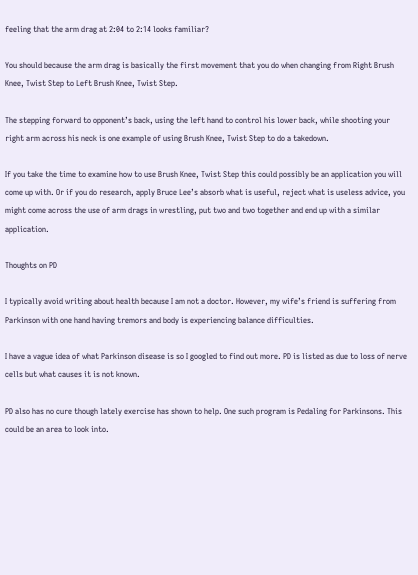feeling that the arm drag at 2:04 to 2:14 looks familiar?

You should because the arm drag is basically the first movement that you do when changing from Right Brush Knee, Twist Step to Left Brush Knee, Twist Step.

The stepping forward to opponent’s back, using the left hand to control his lower back, while shooting your right arm across his neck is one example of using Brush Knee, Twist Step to do a takedown.

If you take the time to examine how to use Brush Knee, Twist Step this could possibly be an application you will come up with. Or if you do research, apply Bruce Lee’s absorb what is useful, reject what is useless advice, you might come across the use of arm drags in wrestling, put two and two together and end up with a similar application.

Thoughts on PD

I typically avoid writing about health because I am not a doctor. However, my wife’s friend is suffering from Parkinson with one hand having tremors and body is experiencing balance difficulties.

I have a vague idea of what Parkinson disease is so I googled to find out more. PD is listed as due to loss of nerve cells but what causes it is not known.

PD also has no cure though lately exercise has shown to help. One such program is Pedaling for Parkinsons. This could be an area to look into.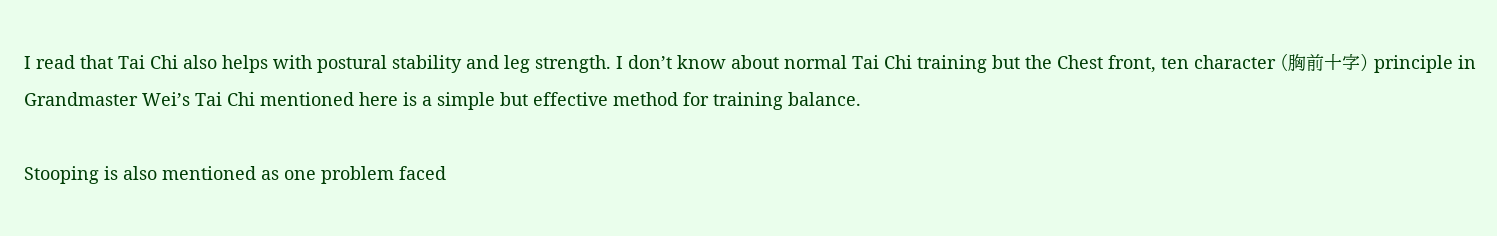I read that Tai Chi also helps with postural stability and leg strength. I don’t know about normal Tai Chi training but the Chest front, ten character (胸前十字) principle in Grandmaster Wei’s Tai Chi mentioned here is a simple but effective method for training balance.

Stooping is also mentioned as one problem faced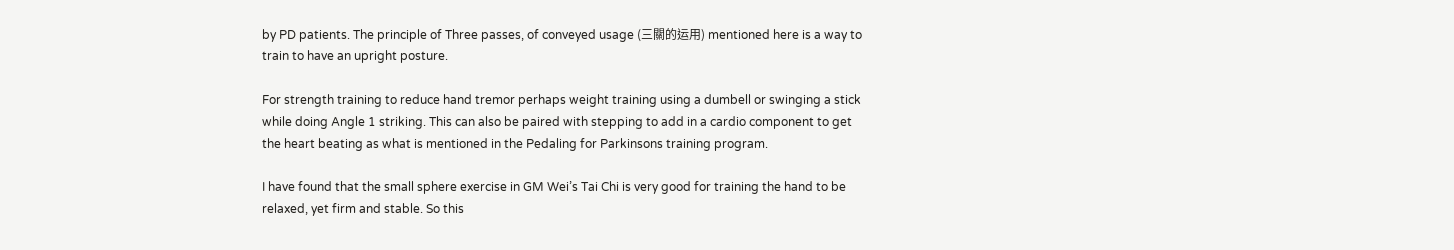by PD patients. The principle of Three passes, of conveyed usage (三關的运用) mentioned here is a way to train to have an upright posture.

For strength training to reduce hand tremor perhaps weight training using a dumbell or swinging a stick while doing Angle 1 striking. This can also be paired with stepping to add in a cardio component to get the heart beating as what is mentioned in the Pedaling for Parkinsons training program.

I have found that the small sphere exercise in GM Wei’s Tai Chi is very good for training the hand to be relaxed, yet firm and stable. So this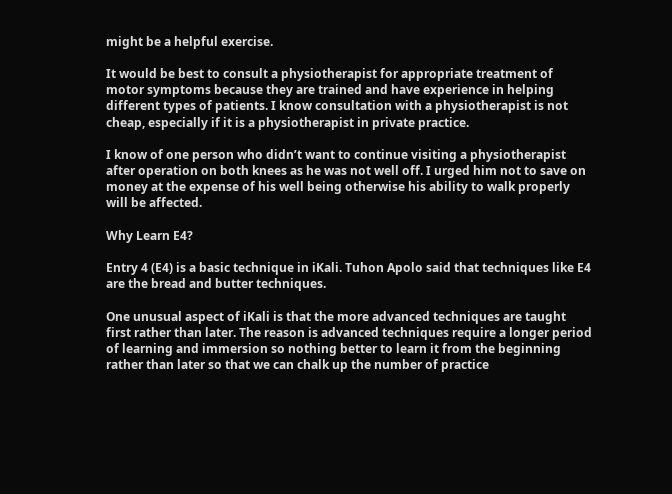might be a helpful exercise.

It would be best to consult a physiotherapist for appropriate treatment of motor symptoms because they are trained and have experience in helping different types of patients. I know consultation with a physiotherapist is not cheap, especially if it is a physiotherapist in private practice.

I know of one person who didn’t want to continue visiting a physiotherapist after operation on both knees as he was not well off. I urged him not to save on money at the expense of his well being otherwise his ability to walk properly will be affected.

Why Learn E4?

Entry 4 (E4) is a basic technique in iKali. Tuhon Apolo said that techniques like E4 are the bread and butter techniques.

One unusual aspect of iKali is that the more advanced techniques are taught first rather than later. The reason is advanced techniques require a longer period of learning and immersion so nothing better to learn it from the beginning rather than later so that we can chalk up the number of practice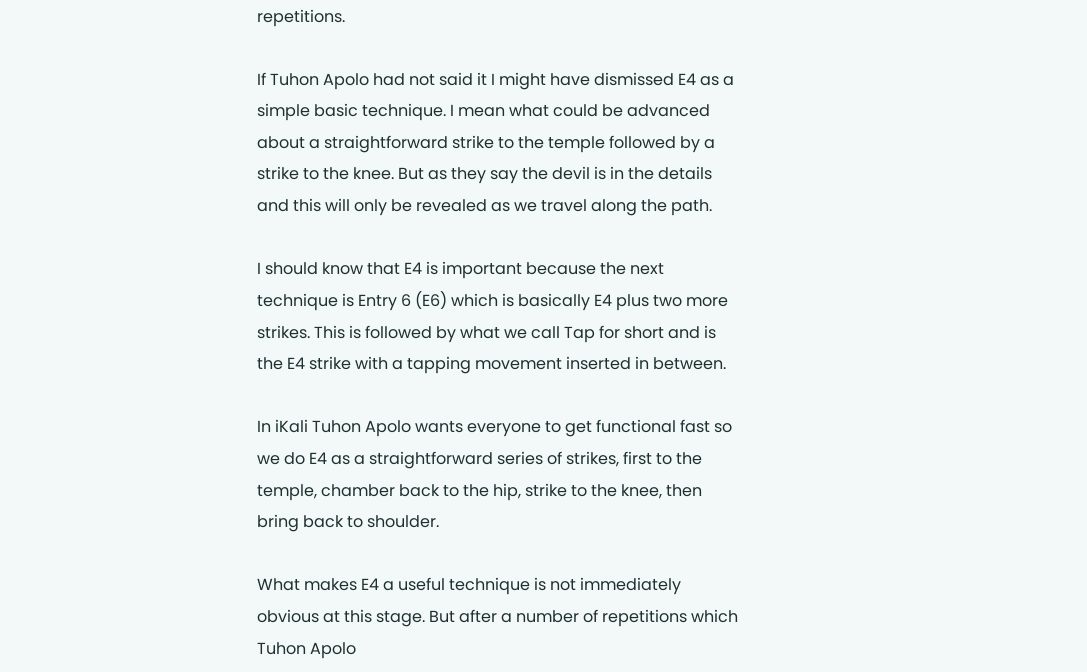repetitions.

If Tuhon Apolo had not said it I might have dismissed E4 as a simple basic technique. I mean what could be advanced about a straightforward strike to the temple followed by a strike to the knee. But as they say the devil is in the details and this will only be revealed as we travel along the path.

I should know that E4 is important because the next technique is Entry 6 (E6) which is basically E4 plus two more strikes. This is followed by what we call Tap for short and is the E4 strike with a tapping movement inserted in between.

In iKali Tuhon Apolo wants everyone to get functional fast so we do E4 as a straightforward series of strikes, first to the temple, chamber back to the hip, strike to the knee, then bring back to shoulder.

What makes E4 a useful technique is not immediately obvious at this stage. But after a number of repetitions which Tuhon Apolo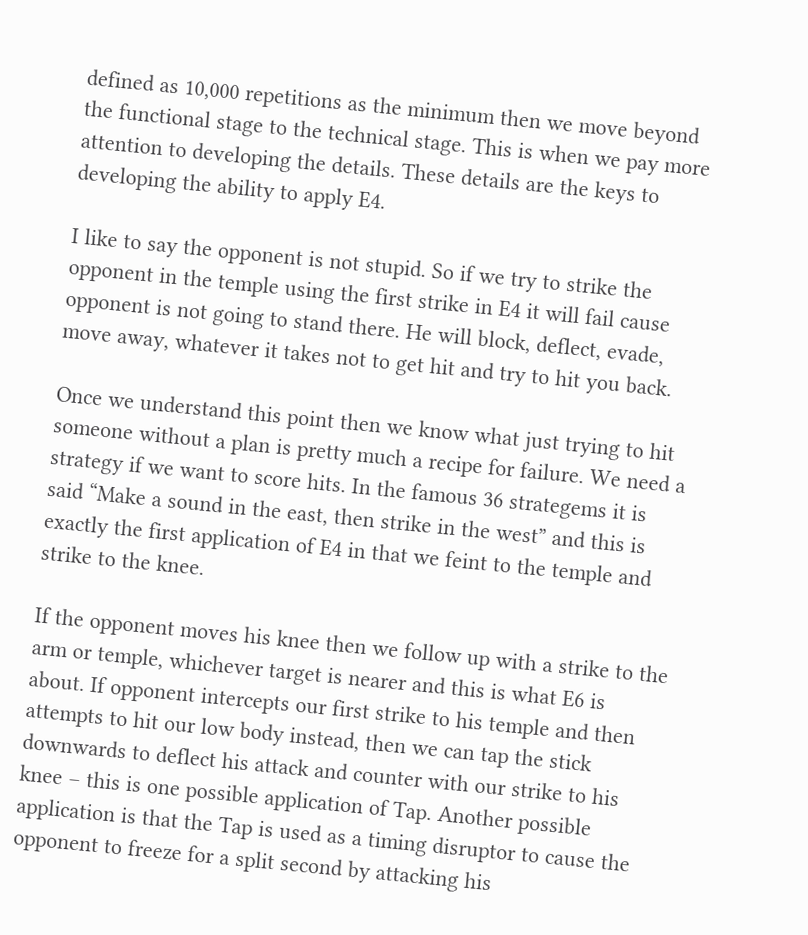defined as 10,000 repetitions as the minimum then we move beyond the functional stage to the technical stage. This is when we pay more attention to developing the details. These details are the keys to developing the ability to apply E4.

I like to say the opponent is not stupid. So if we try to strike the opponent in the temple using the first strike in E4 it will fail cause opponent is not going to stand there. He will block, deflect, evade, move away, whatever it takes not to get hit and try to hit you back.

Once we understand this point then we know what just trying to hit someone without a plan is pretty much a recipe for failure. We need a strategy if we want to score hits. In the famous 36 strategems it is said “Make a sound in the east, then strike in the west” and this is exactly the first application of E4 in that we feint to the temple and strike to the knee.

If the opponent moves his knee then we follow up with a strike to the arm or temple, whichever target is nearer and this is what E6 is about. If opponent intercepts our first strike to his temple and then attempts to hit our low body instead, then we can tap the stick downwards to deflect his attack and counter with our strike to his knee – this is one possible application of Tap. Another possible application is that the Tap is used as a timing disruptor to cause the opponent to freeze for a split second by attacking his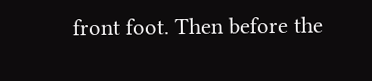front foot. Then before the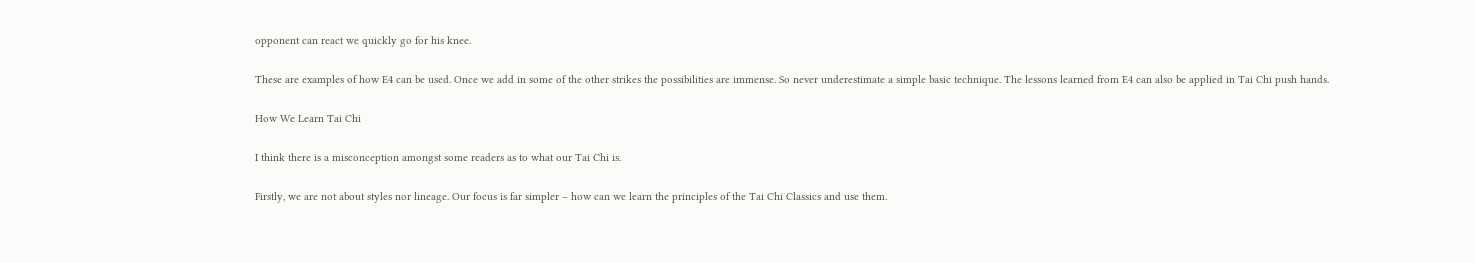opponent can react we quickly go for his knee.

These are examples of how E4 can be used. Once we add in some of the other strikes the possibilities are immense. So never underestimate a simple basic technique. The lessons learned from E4 can also be applied in Tai Chi push hands.

How We Learn Tai Chi

I think there is a misconception amongst some readers as to what our Tai Chi is.

Firstly, we are not about styles nor lineage. Our focus is far simpler – how can we learn the principles of the Tai Chi Classics and use them.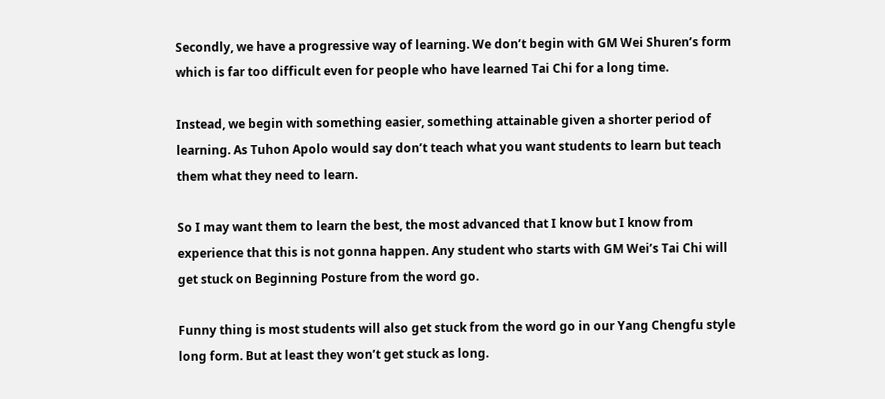Secondly, we have a progressive way of learning. We don’t begin with GM Wei Shuren’s form which is far too difficult even for people who have learned Tai Chi for a long time.

Instead, we begin with something easier, something attainable given a shorter period of learning. As Tuhon Apolo would say don’t teach what you want students to learn but teach them what they need to learn.

So I may want them to learn the best, the most advanced that I know but I know from experience that this is not gonna happen. Any student who starts with GM Wei’s Tai Chi will get stuck on Beginning Posture from the word go.

Funny thing is most students will also get stuck from the word go in our Yang Chengfu style long form. But at least they won’t get stuck as long.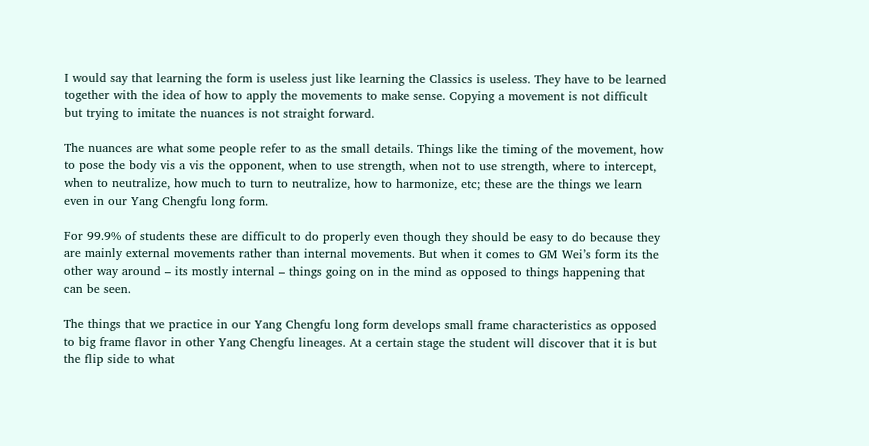I would say that learning the form is useless just like learning the Classics is useless. They have to be learned together with the idea of how to apply the movements to make sense. Copying a movement is not difficult but trying to imitate the nuances is not straight forward.

The nuances are what some people refer to as the small details. Things like the timing of the movement, how to pose the body vis a vis the opponent, when to use strength, when not to use strength, where to intercept, when to neutralize, how much to turn to neutralize, how to harmonize, etc; these are the things we learn even in our Yang Chengfu long form.

For 99.9% of students these are difficult to do properly even though they should be easy to do because they are mainly external movements rather than internal movements. But when it comes to GM Wei’s form its the other way around – its mostly internal – things going on in the mind as opposed to things happening that can be seen.

The things that we practice in our Yang Chengfu long form develops small frame characteristics as opposed to big frame flavor in other Yang Chengfu lineages. At a certain stage the student will discover that it is but the flip side to what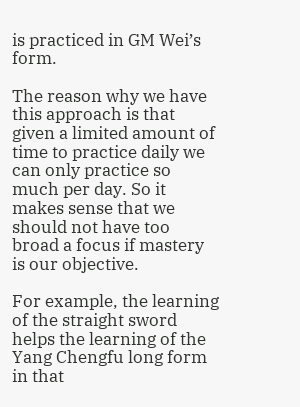is practiced in GM Wei’s form.

The reason why we have this approach is that given a limited amount of time to practice daily we can only practice so much per day. So it makes sense that we should not have too broad a focus if mastery is our objective.

For example, the learning of the straight sword helps the learning of the Yang Chengfu long form in that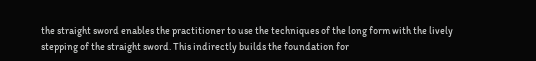the straight sword enables the practitioner to use the techniques of the long form with the lively stepping of the straight sword. This indirectly builds the foundation for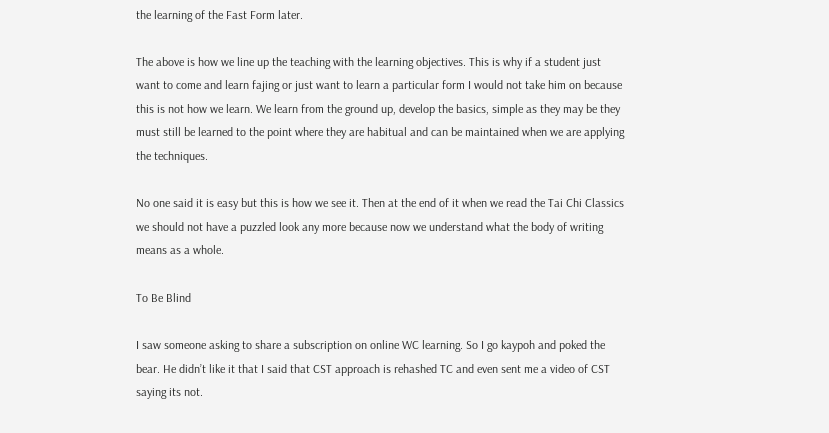the learning of the Fast Form later.

The above is how we line up the teaching with the learning objectives. This is why if a student just want to come and learn fajing or just want to learn a particular form I would not take him on because this is not how we learn. We learn from the ground up, develop the basics, simple as they may be they must still be learned to the point where they are habitual and can be maintained when we are applying the techniques.

No one said it is easy but this is how we see it. Then at the end of it when we read the Tai Chi Classics we should not have a puzzled look any more because now we understand what the body of writing means as a whole.

To Be Blind

I saw someone asking to share a subscription on online WC learning. So I go kaypoh and poked the bear. He didn’t like it that I said that CST approach is rehashed TC and even sent me a video of CST saying its not.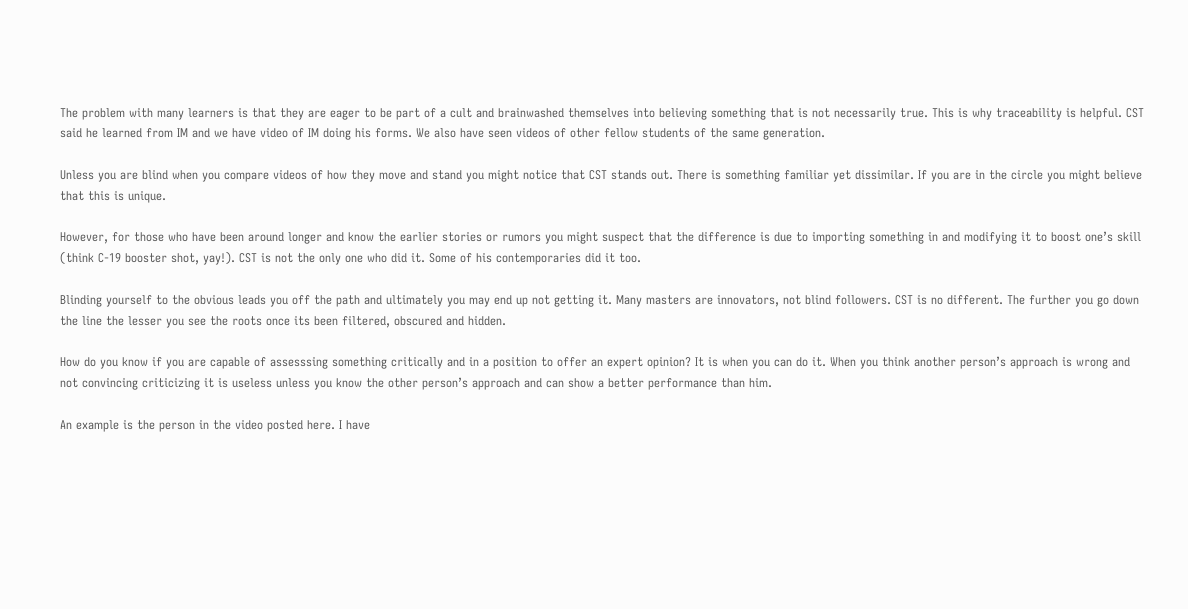The problem with many learners is that they are eager to be part of a cult and brainwashed themselves into believing something that is not necessarily true. This is why traceability is helpful. CST said he learned from IM and we have video of IM doing his forms. We also have seen videos of other fellow students of the same generation.

Unless you are blind when you compare videos of how they move and stand you might notice that CST stands out. There is something familiar yet dissimilar. If you are in the circle you might believe that this is unique.

However, for those who have been around longer and know the earlier stories or rumors you might suspect that the difference is due to importing something in and modifying it to boost one’s skill (think C-19 booster shot, yay!). CST is not the only one who did it. Some of his contemporaries did it too.

Blinding yourself to the obvious leads you off the path and ultimately you may end up not getting it. Many masters are innovators, not blind followers. CST is no different. The further you go down the line the lesser you see the roots once its been filtered, obscured and hidden.

How do you know if you are capable of assesssing something critically and in a position to offer an expert opinion? It is when you can do it. When you think another person’s approach is wrong and not convincing criticizing it is useless unless you know the other person’s approach and can show a better performance than him.

An example is the person in the video posted here. I have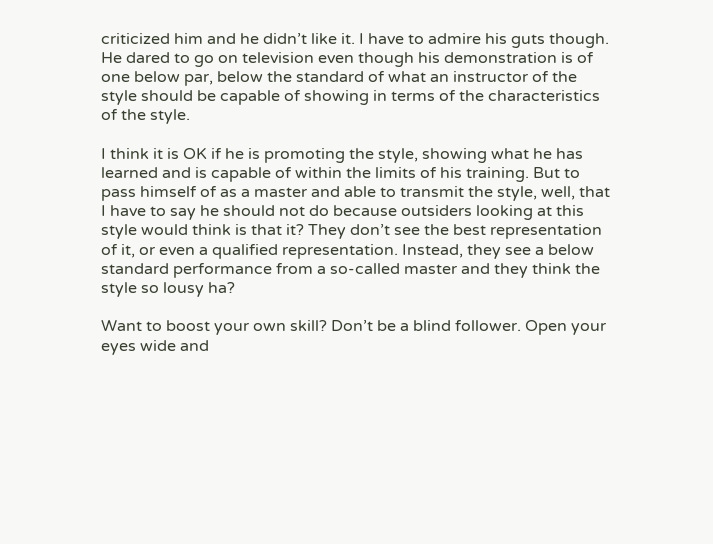criticized him and he didn’t like it. I have to admire his guts though. He dared to go on television even though his demonstration is of one below par, below the standard of what an instructor of the style should be capable of showing in terms of the characteristics of the style.

I think it is OK if he is promoting the style, showing what he has learned and is capable of within the limits of his training. But to pass himself of as a master and able to transmit the style, well, that I have to say he should not do because outsiders looking at this style would think is that it? They don’t see the best representation of it, or even a qualified representation. Instead, they see a below standard performance from a so-called master and they think the style so lousy ha?

Want to boost your own skill? Don’t be a blind follower. Open your eyes wide and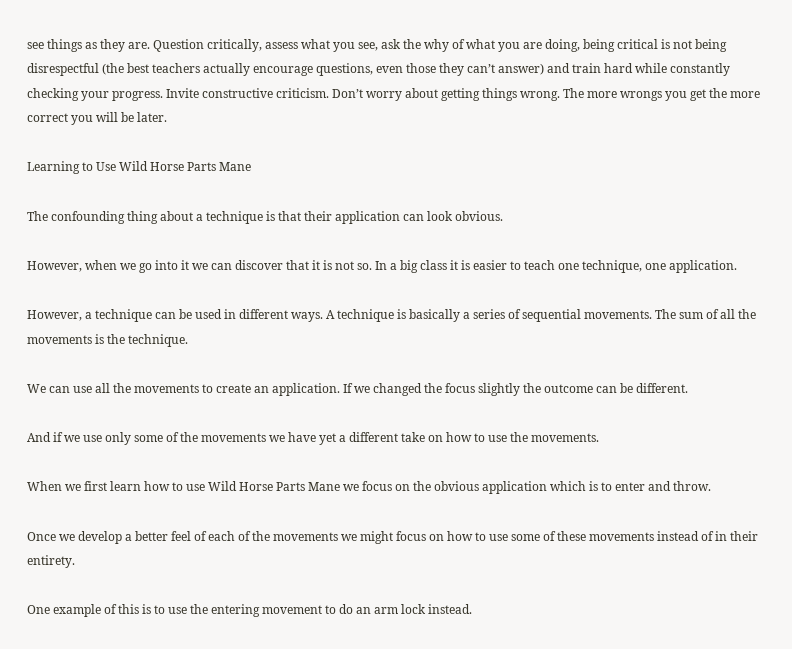see things as they are. Question critically, assess what you see, ask the why of what you are doing, being critical is not being disrespectful (the best teachers actually encourage questions, even those they can’t answer) and train hard while constantly checking your progress. Invite constructive criticism. Don’t worry about getting things wrong. The more wrongs you get the more correct you will be later.

Learning to Use Wild Horse Parts Mane

The confounding thing about a technique is that their application can look obvious.

However, when we go into it we can discover that it is not so. In a big class it is easier to teach one technique, one application.

However, a technique can be used in different ways. A technique is basically a series of sequential movements. The sum of all the movements is the technique.

We can use all the movements to create an application. If we changed the focus slightly the outcome can be different.

And if we use only some of the movements we have yet a different take on how to use the movements.

When we first learn how to use Wild Horse Parts Mane we focus on the obvious application which is to enter and throw.

Once we develop a better feel of each of the movements we might focus on how to use some of these movements instead of in their entirety.

One example of this is to use the entering movement to do an arm lock instead.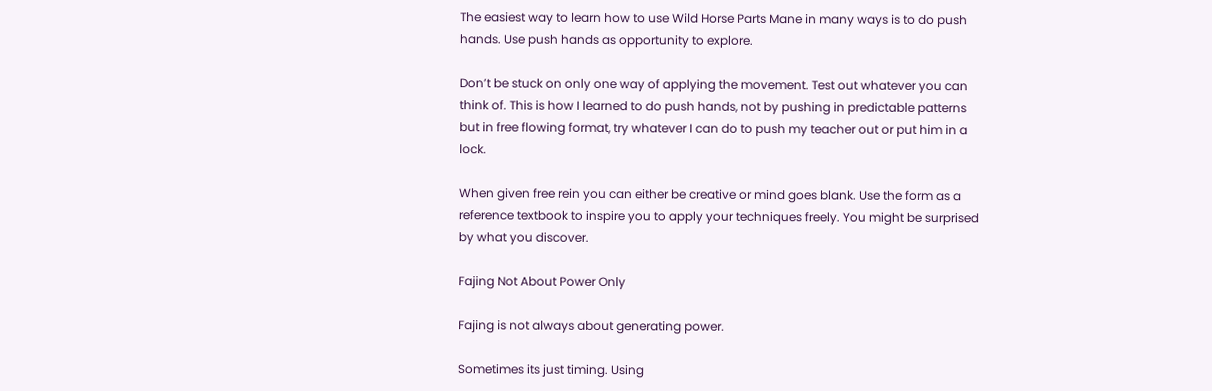The easiest way to learn how to use Wild Horse Parts Mane in many ways is to do push hands. Use push hands as opportunity to explore.

Don’t be stuck on only one way of applying the movement. Test out whatever you can think of. This is how I learned to do push hands, not by pushing in predictable patterns but in free flowing format, try whatever I can do to push my teacher out or put him in a lock.

When given free rein you can either be creative or mind goes blank. Use the form as a reference textbook to inspire you to apply your techniques freely. You might be surprised by what you discover.

Fajing Not About Power Only

Fajing is not always about generating power.

Sometimes its just timing. Using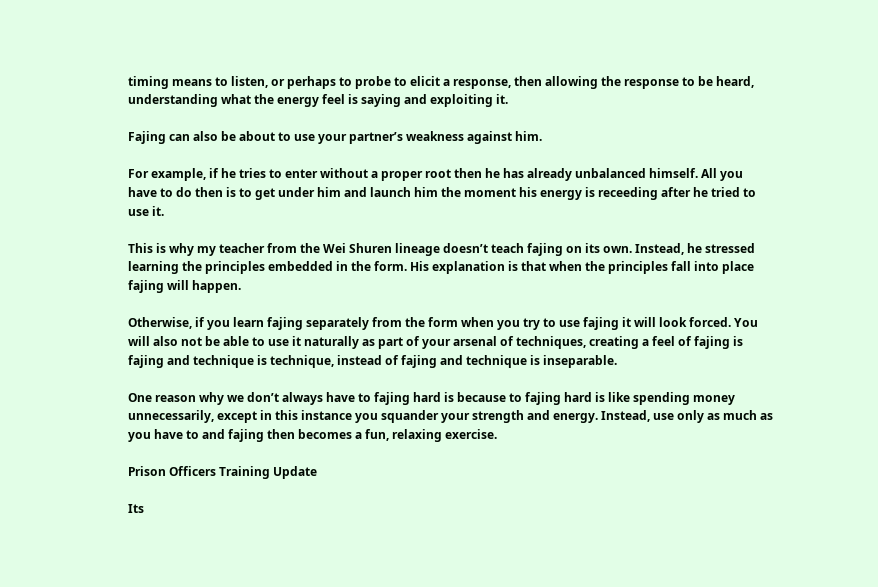timing means to listen, or perhaps to probe to elicit a response, then allowing the response to be heard, understanding what the energy feel is saying and exploiting it.

Fajing can also be about to use your partner’s weakness against him.

For example, if he tries to enter without a proper root then he has already unbalanced himself. All you have to do then is to get under him and launch him the moment his energy is receeding after he tried to use it.

This is why my teacher from the Wei Shuren lineage doesn’t teach fajing on its own. Instead, he stressed learning the principles embedded in the form. His explanation is that when the principles fall into place fajing will happen.

Otherwise, if you learn fajing separately from the form when you try to use fajing it will look forced. You will also not be able to use it naturally as part of your arsenal of techniques, creating a feel of fajing is fajing and technique is technique, instead of fajing and technique is inseparable.

One reason why we don’t always have to fajing hard is because to fajing hard is like spending money unnecessarily, except in this instance you squander your strength and energy. Instead, use only as much as you have to and fajing then becomes a fun, relaxing exercise.

Prison Officers Training Update

Its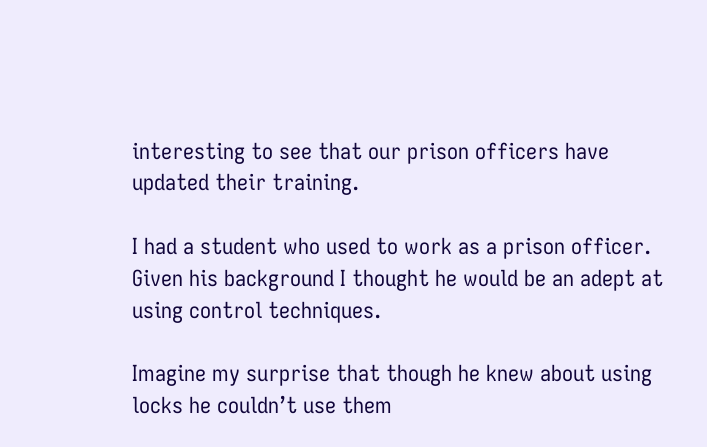interesting to see that our prison officers have updated their training.

I had a student who used to work as a prison officer. Given his background I thought he would be an adept at using control techniques.

Imagine my surprise that though he knew about using locks he couldn’t use them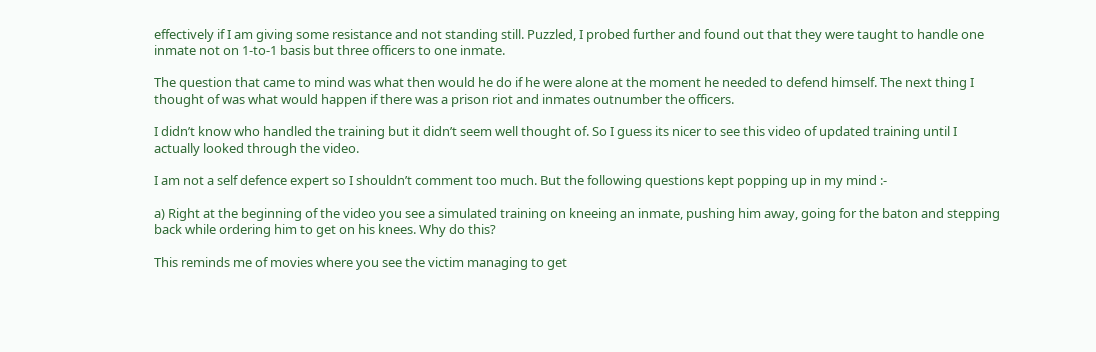effectively if I am giving some resistance and not standing still. Puzzled, I probed further and found out that they were taught to handle one inmate not on 1-to-1 basis but three officers to one inmate.

The question that came to mind was what then would he do if he were alone at the moment he needed to defend himself. The next thing I thought of was what would happen if there was a prison riot and inmates outnumber the officers.

I didn’t know who handled the training but it didn’t seem well thought of. So I guess its nicer to see this video of updated training until I actually looked through the video.

I am not a self defence expert so I shouldn’t comment too much. But the following questions kept popping up in my mind :-

a) Right at the beginning of the video you see a simulated training on kneeing an inmate, pushing him away, going for the baton and stepping back while ordering him to get on his knees. Why do this?

This reminds me of movies where you see the victim managing to get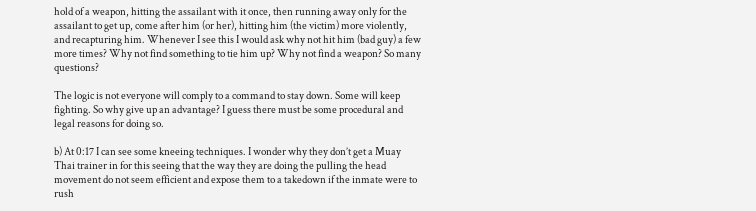hold of a weapon, hitting the assailant with it once, then running away only for the assailant to get up, come after him (or her), hitting him (the victim) more violently, and recapturing him. Whenever I see this I would ask why not hit him (bad guy) a few more times? Why not find something to tie him up? Why not find a weapon? So many questions?

The logic is not everyone will comply to a command to stay down. Some will keep fighting. So why give up an advantage? I guess there must be some procedural and legal reasons for doing so.

b) At 0:17 I can see some kneeing techniques. I wonder why they don’t get a Muay Thai trainer in for this seeing that the way they are doing the pulling the head movement do not seem efficient and expose them to a takedown if the inmate were to rush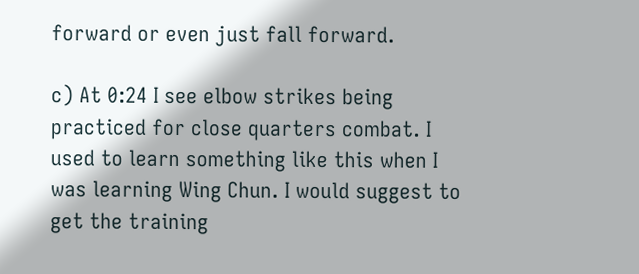forward or even just fall forward.

c) At 0:24 I see elbow strikes being practiced for close quarters combat. I used to learn something like this when I was learning Wing Chun. I would suggest to get the training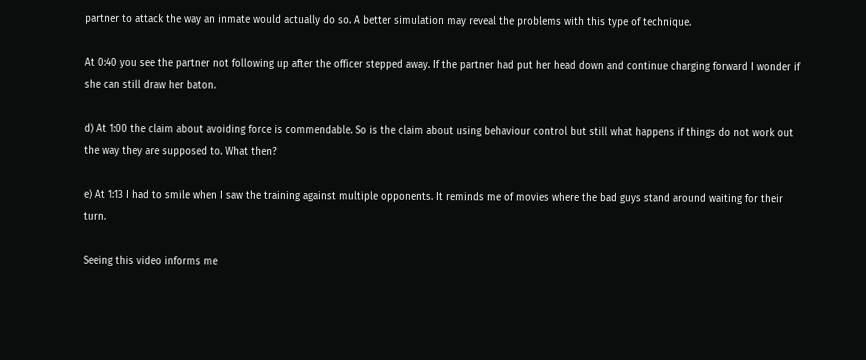partner to attack the way an inmate would actually do so. A better simulation may reveal the problems with this type of technique.

At 0:40 you see the partner not following up after the officer stepped away. If the partner had put her head down and continue charging forward I wonder if she can still draw her baton.

d) At 1:00 the claim about avoiding force is commendable. So is the claim about using behaviour control but still what happens if things do not work out the way they are supposed to. What then?

e) At 1:13 I had to smile when I saw the training against multiple opponents. It reminds me of movies where the bad guys stand around waiting for their turn.

Seeing this video informs me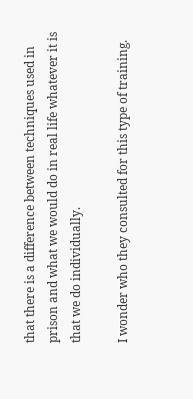that there is a difference between techniques used in prison and what we would do in real life whatever it is that we do individually.

I wonder who they consulted for this type of training.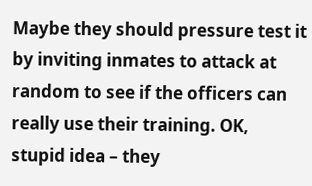Maybe they should pressure test it by inviting inmates to attack at random to see if the officers can really use their training. OK, stupid idea – they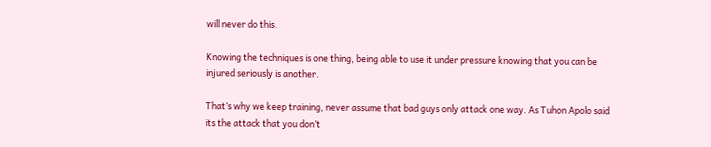will never do this.

Knowing the techniques is one thing, being able to use it under pressure knowing that you can be injured seriously is another.

That’s why we keep training, never assume that bad guys only attack one way. As Tuhon Apolo said its the attack that you don’t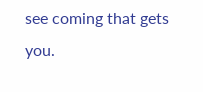see coming that gets you.